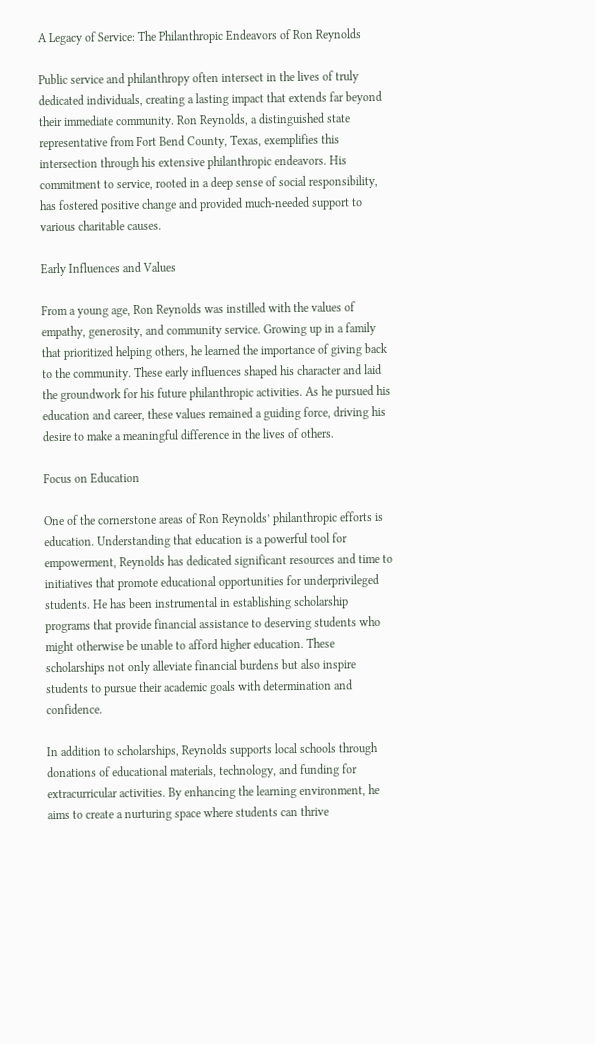A Legacy of Service: The Philanthropic Endeavors of Ron Reynolds

Public service and philanthropy often intersect in the lives of truly dedicated individuals, creating a lasting impact that extends far beyond their immediate community. Ron Reynolds, a distinguished state representative from Fort Bend County, Texas, exemplifies this intersection through his extensive philanthropic endeavors. His commitment to service, rooted in a deep sense of social responsibility, has fostered positive change and provided much-needed support to various charitable causes.

Early Influences and Values

From a young age, Ron Reynolds was instilled with the values of empathy, generosity, and community service. Growing up in a family that prioritized helping others, he learned the importance of giving back to the community. These early influences shaped his character and laid the groundwork for his future philanthropic activities. As he pursued his education and career, these values remained a guiding force, driving his desire to make a meaningful difference in the lives of others.

Focus on Education

One of the cornerstone areas of Ron Reynolds’ philanthropic efforts is education. Understanding that education is a powerful tool for empowerment, Reynolds has dedicated significant resources and time to initiatives that promote educational opportunities for underprivileged students. He has been instrumental in establishing scholarship programs that provide financial assistance to deserving students who might otherwise be unable to afford higher education. These scholarships not only alleviate financial burdens but also inspire students to pursue their academic goals with determination and confidence.

In addition to scholarships, Reynolds supports local schools through donations of educational materials, technology, and funding for extracurricular activities. By enhancing the learning environment, he aims to create a nurturing space where students can thrive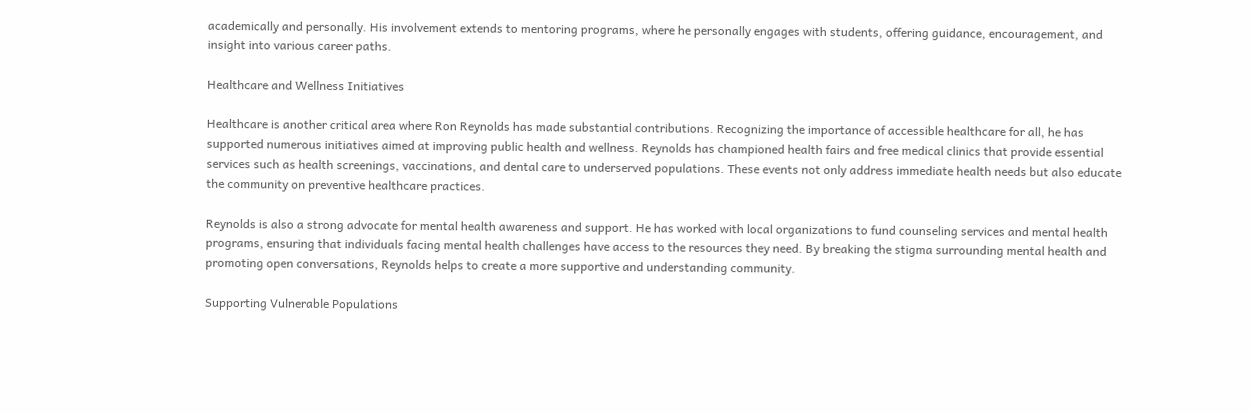academically and personally. His involvement extends to mentoring programs, where he personally engages with students, offering guidance, encouragement, and insight into various career paths.

Healthcare and Wellness Initiatives

Healthcare is another critical area where Ron Reynolds has made substantial contributions. Recognizing the importance of accessible healthcare for all, he has supported numerous initiatives aimed at improving public health and wellness. Reynolds has championed health fairs and free medical clinics that provide essential services such as health screenings, vaccinations, and dental care to underserved populations. These events not only address immediate health needs but also educate the community on preventive healthcare practices.

Reynolds is also a strong advocate for mental health awareness and support. He has worked with local organizations to fund counseling services and mental health programs, ensuring that individuals facing mental health challenges have access to the resources they need. By breaking the stigma surrounding mental health and promoting open conversations, Reynolds helps to create a more supportive and understanding community.

Supporting Vulnerable Populations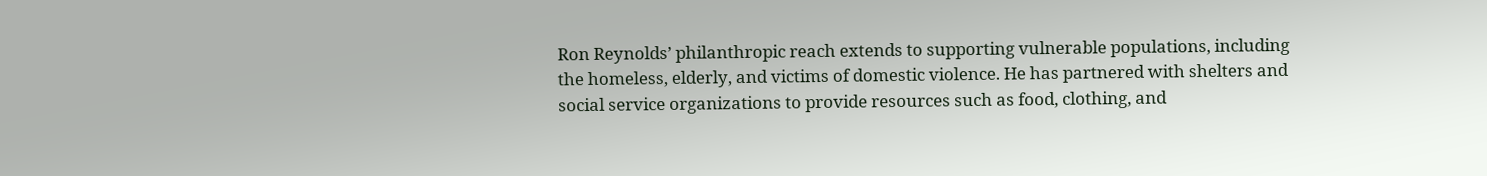Ron Reynolds’ philanthropic reach extends to supporting vulnerable populations, including the homeless, elderly, and victims of domestic violence. He has partnered with shelters and social service organizations to provide resources such as food, clothing, and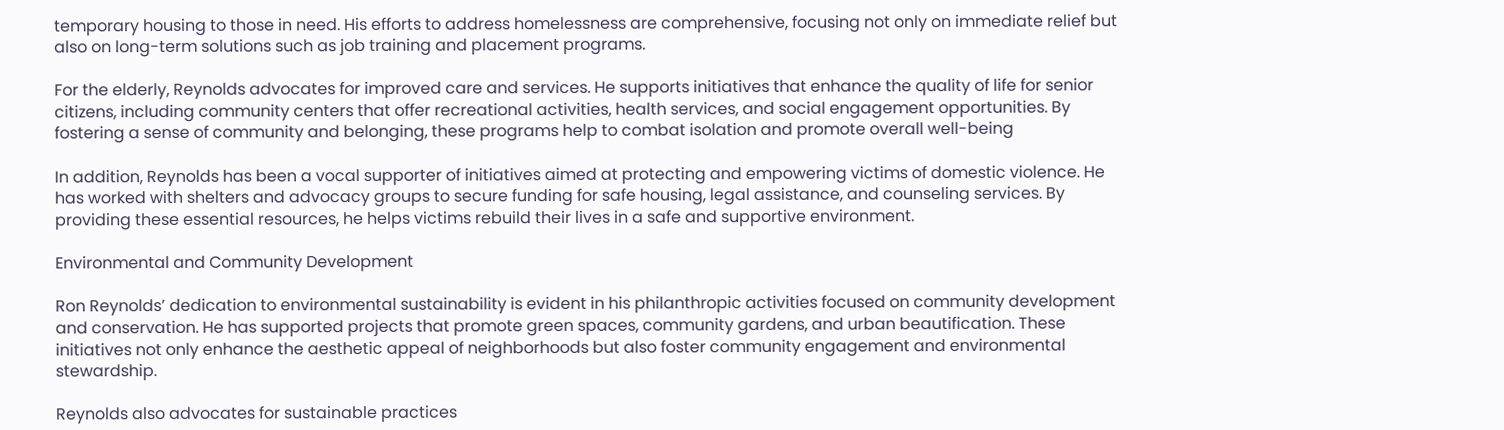temporary housing to those in need. His efforts to address homelessness are comprehensive, focusing not only on immediate relief but also on long-term solutions such as job training and placement programs.

For the elderly, Reynolds advocates for improved care and services. He supports initiatives that enhance the quality of life for senior citizens, including community centers that offer recreational activities, health services, and social engagement opportunities. By fostering a sense of community and belonging, these programs help to combat isolation and promote overall well-being

In addition, Reynolds has been a vocal supporter of initiatives aimed at protecting and empowering victims of domestic violence. He has worked with shelters and advocacy groups to secure funding for safe housing, legal assistance, and counseling services. By providing these essential resources, he helps victims rebuild their lives in a safe and supportive environment.

Environmental and Community Development

Ron Reynolds’ dedication to environmental sustainability is evident in his philanthropic activities focused on community development and conservation. He has supported projects that promote green spaces, community gardens, and urban beautification. These initiatives not only enhance the aesthetic appeal of neighborhoods but also foster community engagement and environmental stewardship.

Reynolds also advocates for sustainable practices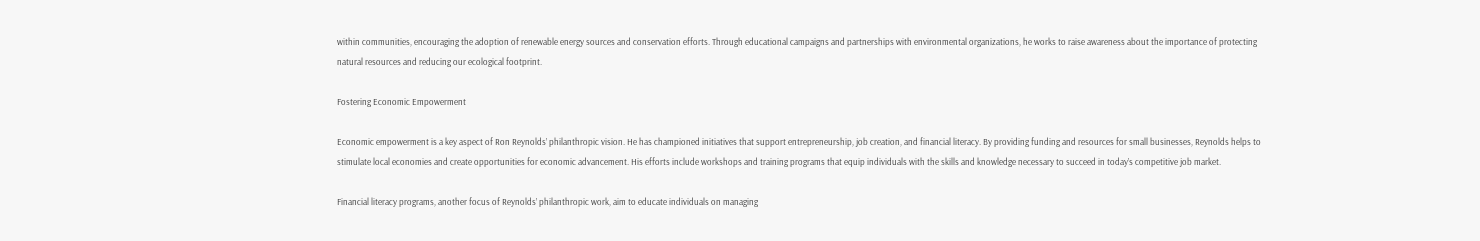within communities, encouraging the adoption of renewable energy sources and conservation efforts. Through educational campaigns and partnerships with environmental organizations, he works to raise awareness about the importance of protecting natural resources and reducing our ecological footprint.

Fostering Economic Empowerment

Economic empowerment is a key aspect of Ron Reynolds’ philanthropic vision. He has championed initiatives that support entrepreneurship, job creation, and financial literacy. By providing funding and resources for small businesses, Reynolds helps to stimulate local economies and create opportunities for economic advancement. His efforts include workshops and training programs that equip individuals with the skills and knowledge necessary to succeed in today’s competitive job market.

Financial literacy programs, another focus of Reynolds’ philanthropic work, aim to educate individuals on managing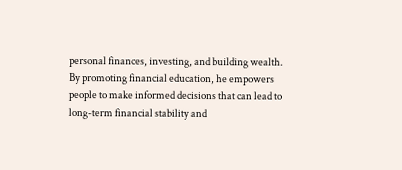personal finances, investing, and building wealth. By promoting financial education, he empowers people to make informed decisions that can lead to long-term financial stability and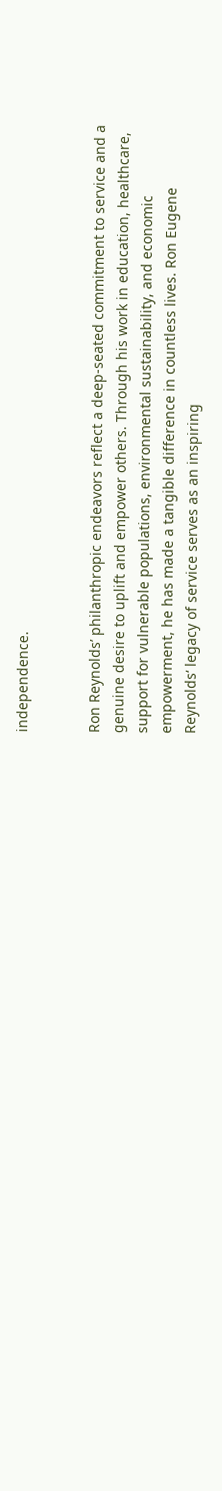independence.


Ron Reynolds’ philanthropic endeavors reflect a deep-seated commitment to service and a genuine desire to uplift and empower others. Through his work in education, healthcare, support for vulnerable populations, environmental sustainability, and economic empowerment, he has made a tangible difference in countless lives. Ron Eugene Reynolds‘ legacy of service serves as an inspiring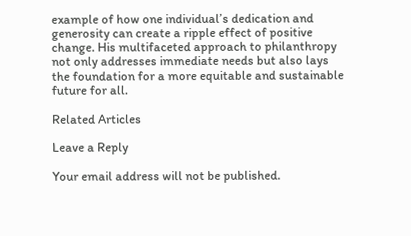example of how one individual’s dedication and generosity can create a ripple effect of positive change. His multifaceted approach to philanthropy not only addresses immediate needs but also lays the foundation for a more equitable and sustainable future for all.

Related Articles

Leave a Reply

Your email address will not be published.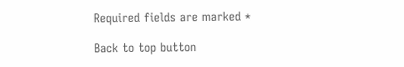Required fields are marked *

Back to top button